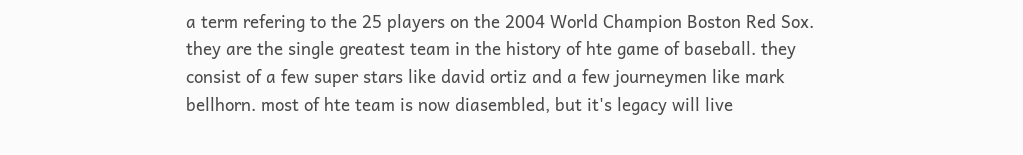a term refering to the 25 players on the 2004 World Champion Boston Red Sox. they are the single greatest team in the history of hte game of baseball. they consist of a few super stars like david ortiz and a few journeymen like mark bellhorn. most of hte team is now diasembled, but it's legacy will live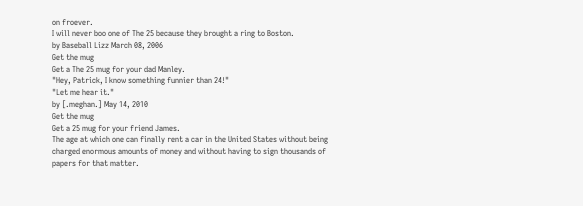on froever.
I will never boo one of The 25 because they brought a ring to Boston.
by Baseball Lizz March 08, 2006
Get the mug
Get a The 25 mug for your dad Manley.
"Hey, Patrick, I know something funnier than 24!"
"Let me hear it."
by [.meghan.] May 14, 2010
Get the mug
Get a 25 mug for your friend James.
The age at which one can finally rent a car in the United States without being charged enormous amounts of money and without having to sign thousands of papers for that matter.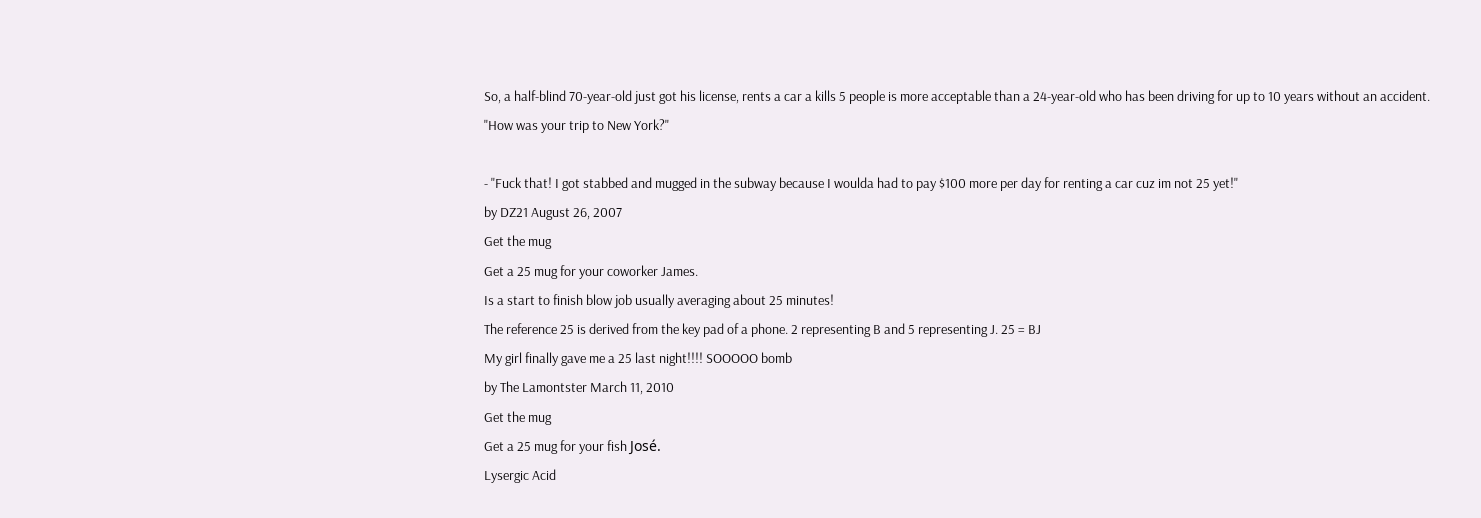So, a half-blind 70-year-old just got his license, rents a car a kills 5 people is more acceptable than a 24-year-old who has been driving for up to 10 years without an accident.
"How was your trip to New York?"

- "Fuck that! I got stabbed and mugged in the subway because I woulda had to pay $100 more per day for renting a car cuz im not 25 yet!"
by DZ21 August 26, 2007
Get the mug
Get a 25 mug for your coworker James.
Is a start to finish blow job usually averaging about 25 minutes!
The reference 25 is derived from the key pad of a phone. 2 representing B and 5 representing J. 25 = BJ
My girl finally gave me a 25 last night!!!! SOOOOO bomb
by The Lamontster March 11, 2010
Get the mug
Get a 25 mug for your fish José.
Lysergic Acid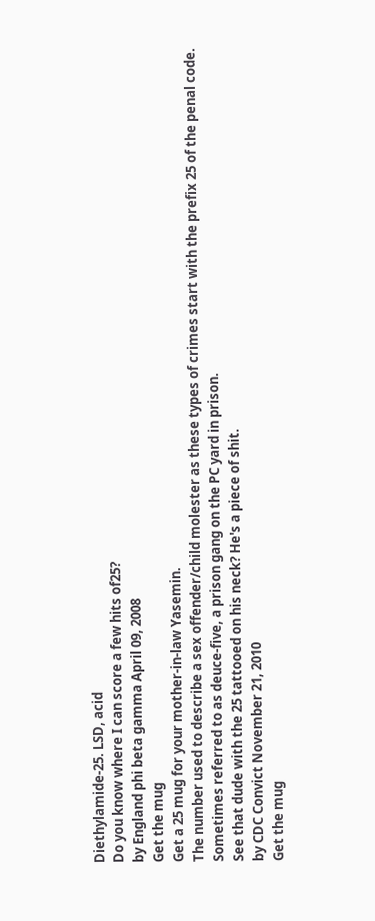Diethylamide-25. LSD, acid
Do you know where I can score a few hits of25?
by England phi beta gamma April 09, 2008
Get the mug
Get a 25 mug for your mother-in-law Yasemin.
The number used to describe a sex offender/child molester as these types of crimes start with the prefix 25 of the penal code. Sometimes referred to as deuce-five, a prison gang on the PC yard in prison.
See that dude with the 25 tattooed on his neck? He's a piece of shit.
by CDC Convict November 21, 2010
Get the mug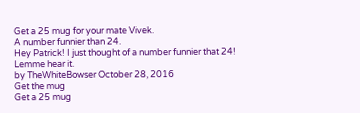Get a 25 mug for your mate Vivek.
A number funnier than 24.
Hey Patrick! I just thought of a number funnier that 24!
Lemme hear it.
by TheWhiteBowser October 28, 2016
Get the mug
Get a 25 mug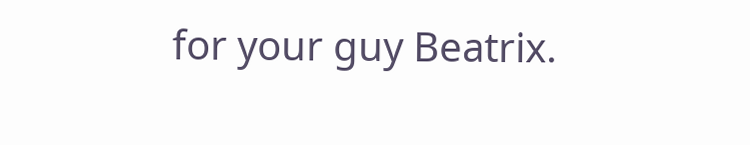for your guy Beatrix.